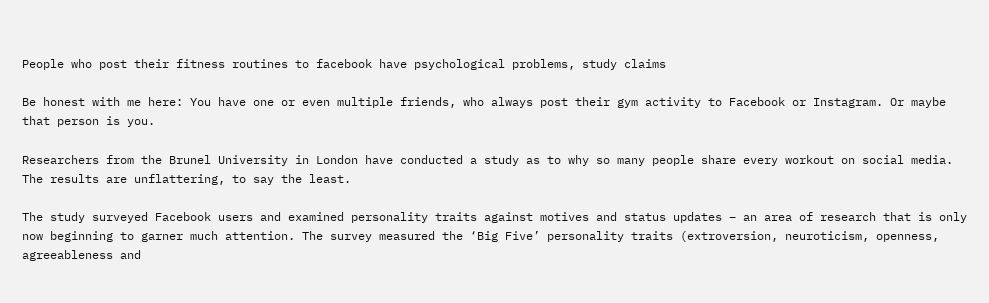People who post their fitness routines to facebook have psychological problems, study claims

Be honest with me here: You have one or even multiple friends, who always post their gym activity to Facebook or Instagram. Or maybe that person is you.

Researchers from the Brunel University in London have conducted a study as to why so many people share every workout on social media. The results are unflattering, to say the least.

The study surveyed Facebook users and examined personality traits against motives and status updates – an area of research that is only now beginning to garner much attention. The survey measured the ‘Big Five’ personality traits (extroversion, neuroticism, openness, agreeableness and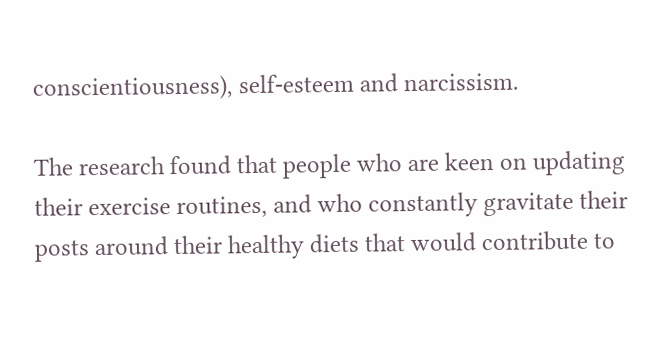conscientiousness), self-esteem and narcissism.

The research found that people who are keen on updating their exercise routines, and who constantly gravitate their posts around their healthy diets that would contribute to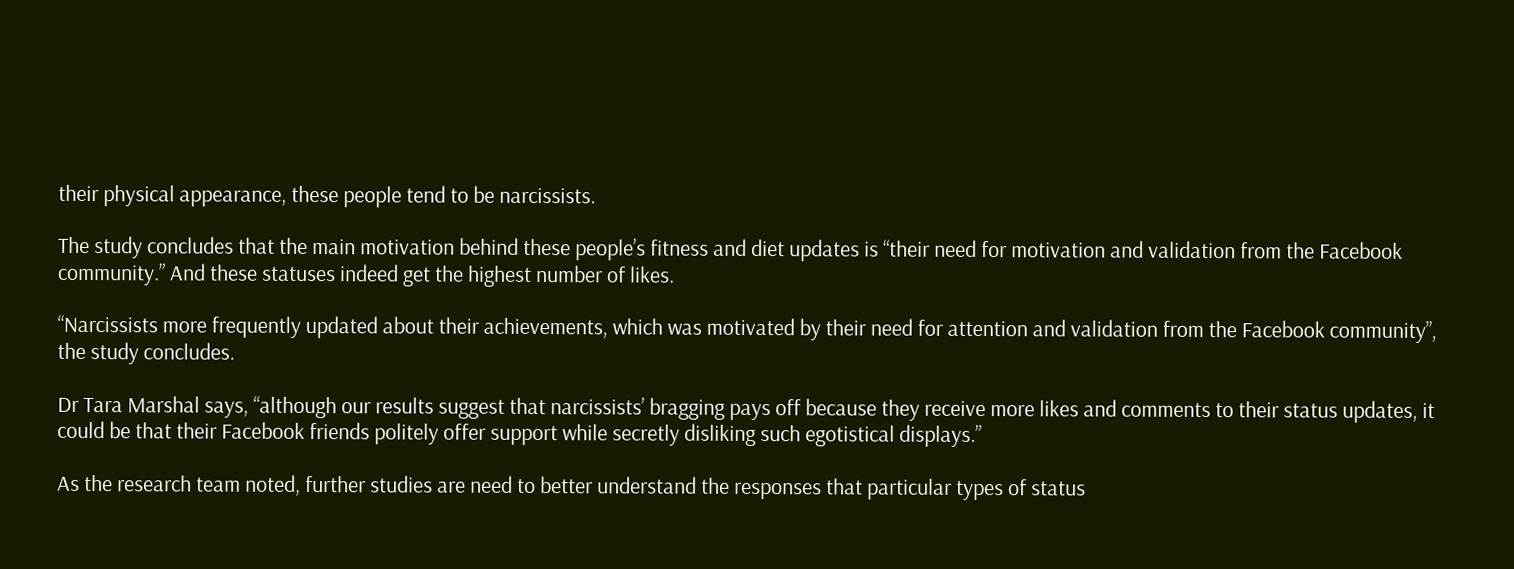their physical appearance, these people tend to be narcissists.

The study concludes that the main motivation behind these people’s fitness and diet updates is “their need for motivation and validation from the Facebook community.” And these statuses indeed get the highest number of likes.

“Narcissists more frequently updated about their achievements, which was motivated by their need for attention and validation from the Facebook community”, the study concludes.

Dr Tara Marshal says, “although our results suggest that narcissists’ bragging pays off because they receive more likes and comments to their status updates, it could be that their Facebook friends politely offer support while secretly disliking such egotistical displays.”

As the research team noted, further studies are need to better understand the responses that particular types of status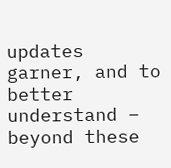updates garner, and to better understand – beyond these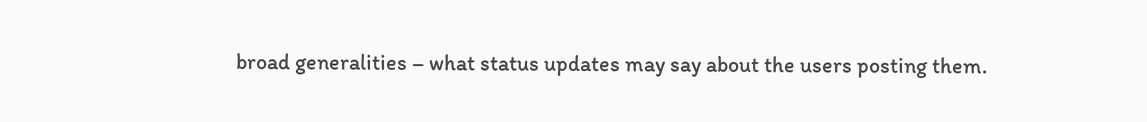broad generalities – what status updates may say about the users posting them.